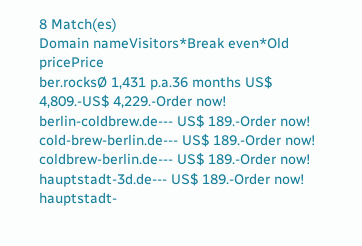8 Match(es)
Domain nameVisitors*Break even*Old pricePrice
ber.rocksØ 1,431 p.a.36 months US$ 4,809.-US$ 4,229.-Order now!
berlin-coldbrew.de--- US$ 189.-Order now!
cold-brew-berlin.de--- US$ 189.-Order now!
coldbrew-berlin.de--- US$ 189.-Order now!
hauptstadt-3d.de--- US$ 189.-Order now!
hauptstadt-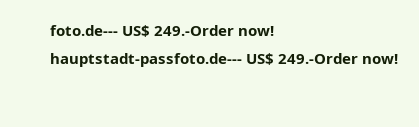foto.de--- US$ 249.-Order now!
hauptstadt-passfoto.de--- US$ 249.-Order now!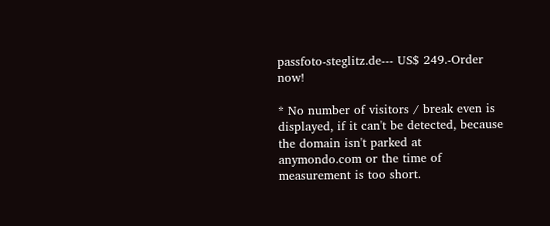passfoto-steglitz.de--- US$ 249.-Order now!

* No number of visitors / break even is displayed, if it can't be detected, because the domain isn't parked at anymondo.com or the time of measurement is too short.